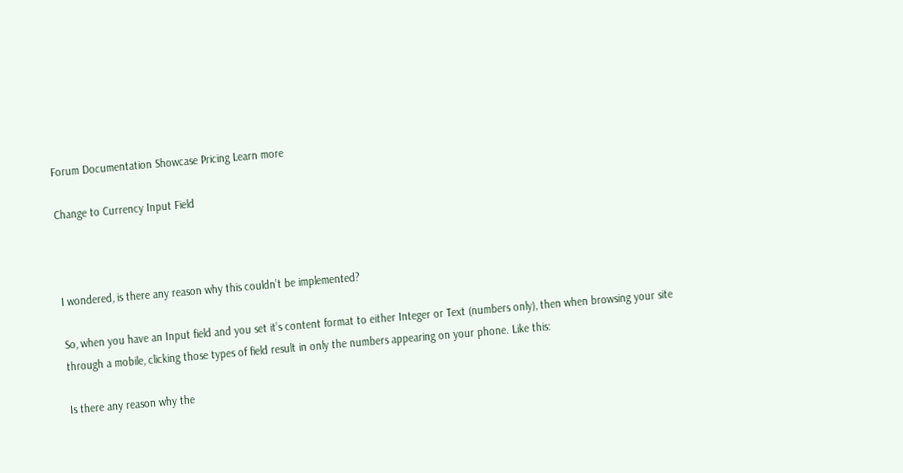Forum Documentation Showcase Pricing Learn more

Change to Currency Input Field



I wondered, is there any reason why this couldn’t be implemented?

So, when you have an Input field and you set it’s content format to either Integer or Text (numbers only), then when browsing your site through a mobile, clicking those types of field result in only the numbers appearing on your phone. Like this:

Is there any reason why the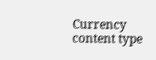Currency content type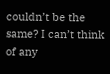couldn’t be the same? I can’t think of any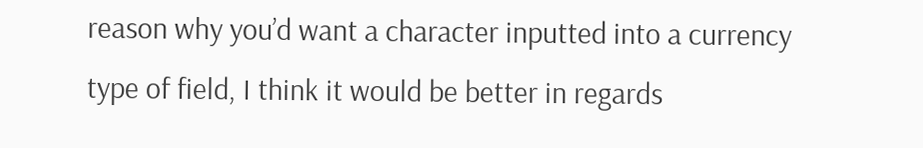reason why you’d want a character inputted into a currency type of field, I think it would be better in regards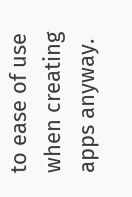to ease of use when creating apps anyway.